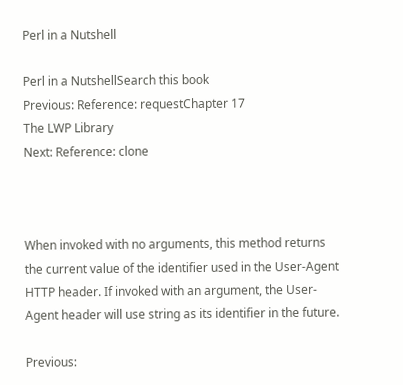Perl in a Nutshell

Perl in a NutshellSearch this book
Previous: Reference: requestChapter 17
The LWP Library
Next: Reference: clone



When invoked with no arguments, this method returns the current value of the identifier used in the User-Agent HTTP header. If invoked with an argument, the User-Agent header will use string as its identifier in the future.

Previous: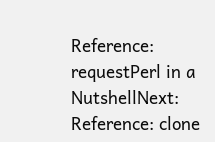Reference: requestPerl in a NutshellNext: Reference: clone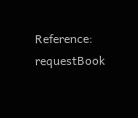Reference: requestBook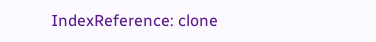IndexReference: clone